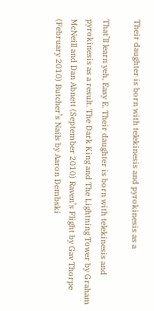Their daughter is born with telekinesis and pyrokinesis as a

That’ll learn yeh, Easy E. Their daughter is born with telekinesis and pyrokinesis as a result. The Dark King and The Lightning Tower by Graham McNeill and Dan Abnett (September 2010) Raven’s Flight by Gav Thorpe (February 2010) Butcher’s Nails by Aaron Dembski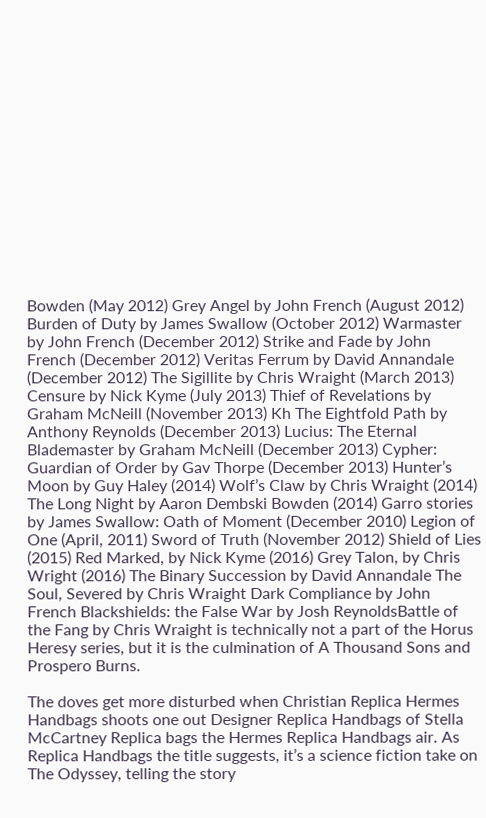Bowden (May 2012) Grey Angel by John French (August 2012) Burden of Duty by James Swallow (October 2012) Warmaster by John French (December 2012) Strike and Fade by John French (December 2012) Veritas Ferrum by David Annandale (December 2012) The Sigillite by Chris Wraight (March 2013) Censure by Nick Kyme (July 2013) Thief of Revelations by Graham McNeill (November 2013) Kh The Eightfold Path by Anthony Reynolds (December 2013) Lucius: The Eternal Blademaster by Graham McNeill (December 2013) Cypher: Guardian of Order by Gav Thorpe (December 2013) Hunter’s Moon by Guy Haley (2014) Wolf’s Claw by Chris Wraight (2014) The Long Night by Aaron Dembski Bowden (2014) Garro stories by James Swallow: Oath of Moment (December 2010) Legion of One (April, 2011) Sword of Truth (November 2012) Shield of Lies (2015) Red Marked, by Nick Kyme (2016) Grey Talon, by Chris Wright (2016) The Binary Succession by David Annandale The Soul, Severed by Chris Wraight Dark Compliance by John French Blackshields: the False War by Josh ReynoldsBattle of the Fang by Chris Wraight is technically not a part of the Horus Heresy series, but it is the culmination of A Thousand Sons and Prospero Burns.

The doves get more disturbed when Christian Replica Hermes Handbags shoots one out Designer Replica Handbags of Stella McCartney Replica bags the Hermes Replica Handbags air. As Replica Handbags the title suggests, it’s a science fiction take on The Odyssey, telling the story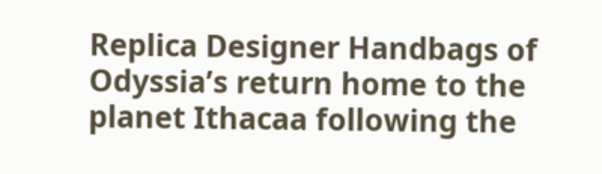Replica Designer Handbags of Odyssia’s return home to the planet Ithacaa following the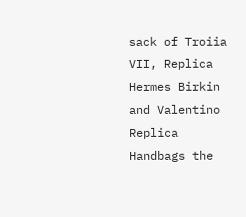sack of Troiia VII, Replica Hermes Birkin and Valentino Replica Handbags the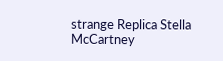strange Replica Stella McCartney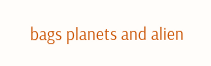bags planets and alien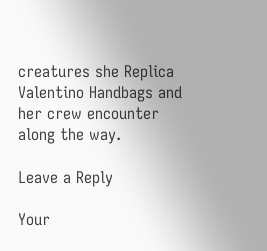creatures she Replica Valentino Handbags and her crew encounter along the way.

Leave a Reply

Your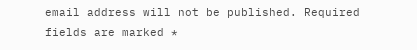email address will not be published. Required fields are marked *